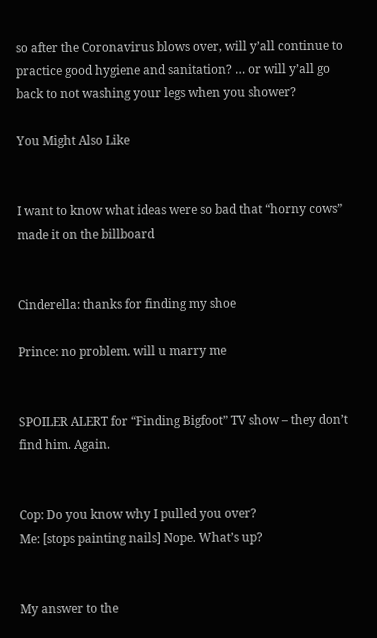so after the Coronavirus blows over, will y’all continue to practice good hygiene and sanitation? … or will y’all go back to not washing your legs when you shower?

You Might Also Like


I want to know what ideas were so bad that “horny cows” made it on the billboard


Cinderella: thanks for finding my shoe

Prince: no problem. will u marry me


SPOILER ALERT for “Finding Bigfoot” TV show – they don’t find him. Again.


Cop: Do you know why I pulled you over?
Me: [stops painting nails] Nope. What’s up?


My answer to the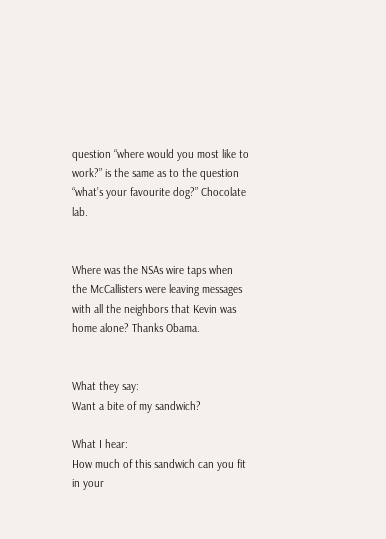question “where would you most like to work?” is the same as to the question “what’s your favourite dog?” Chocolate lab.


Where was the NSAs wire taps when the McCallisters were leaving messages with all the neighbors that Kevin was home alone? Thanks Obama.


What they say:
Want a bite of my sandwich?

What I hear:
How much of this sandwich can you fit in your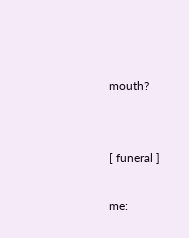mouth?


[ funeral ]

me: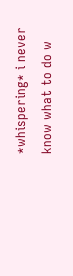*whispering* i never know what to do w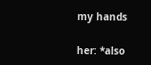my hands

her: *also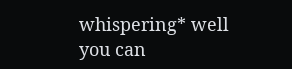whispering* well you can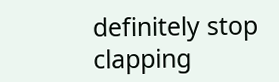definitely stop clapping